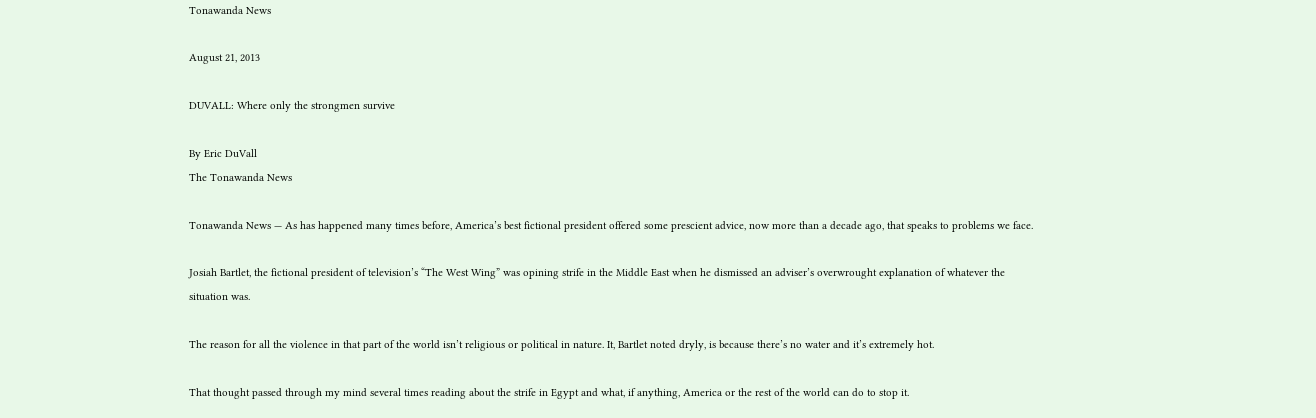Tonawanda News

August 21, 2013

DUVALL: Where only the strongmen survive

By Eric DuVall
The Tonawanda News

Tonawanda News — As has happened many times before, America’s best fictional president offered some prescient advice, now more than a decade ago, that speaks to problems we face.

Josiah Bartlet, the fictional president of television’s “The West Wing” was opining strife in the Middle East when he dismissed an adviser’s overwrought explanation of whatever the situation was.

The reason for all the violence in that part of the world isn’t religious or political in nature. It, Bartlet noted dryly, is because there’s no water and it’s extremely hot.

That thought passed through my mind several times reading about the strife in Egypt and what, if anything, America or the rest of the world can do to stop it.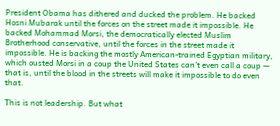President Obama has dithered and ducked the problem. He backed Hosni Mubarak until the forces on the street made it impossible. He backed Mohammad Morsi, the democratically elected Muslim Brotherhood conservative, until the forces in the street made it impossible. He is backing the mostly American-trained Egyptian military, which ousted Morsi in a coup the United States can’t even call a coup — that is, until the blood in the streets will make it impossible to do even that.

This is not leadership. But what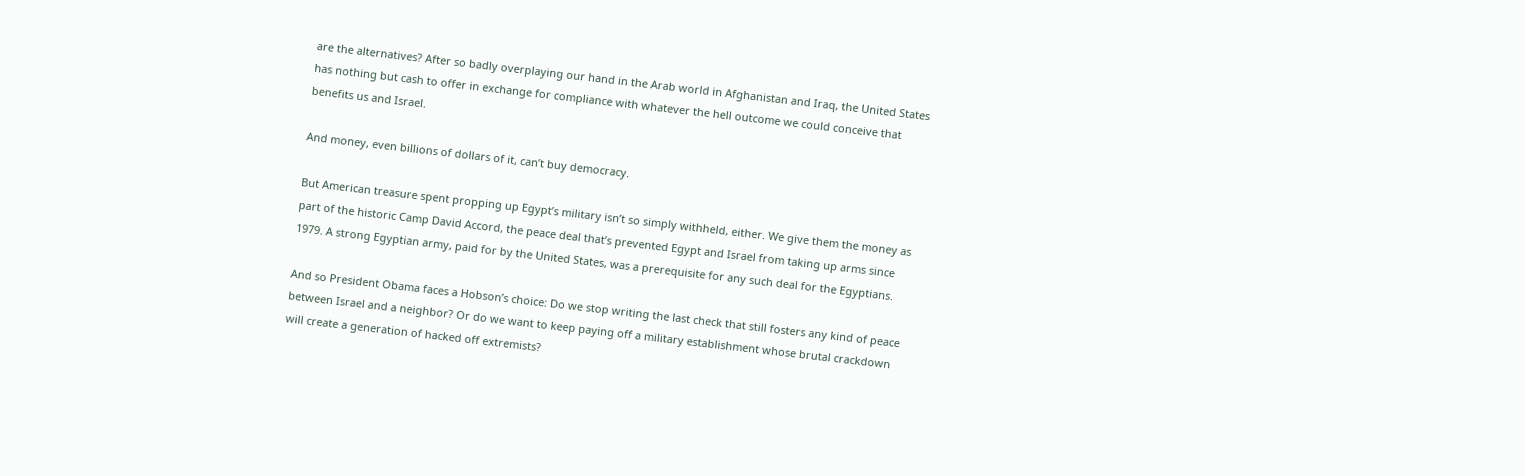are the alternatives? After so badly overplaying our hand in the Arab world in Afghanistan and Iraq, the United States has nothing but cash to offer in exchange for compliance with whatever the hell outcome we could conceive that benefits us and Israel.

And money, even billions of dollars of it, can’t buy democracy.

But American treasure spent propping up Egypt’s military isn’t so simply withheld, either. We give them the money as part of the historic Camp David Accord, the peace deal that’s prevented Egypt and Israel from taking up arms since 1979. A strong Egyptian army, paid for by the United States, was a prerequisite for any such deal for the Egyptians.

And so President Obama faces a Hobson’s choice: Do we stop writing the last check that still fosters any kind of peace between Israel and a neighbor? Or do we want to keep paying off a military establishment whose brutal crackdown will create a generation of hacked off extremists?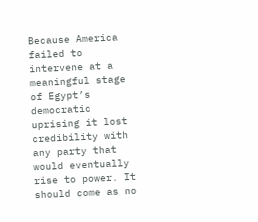Because America failed to intervene at a meaningful stage of Egypt’s democratic uprising it lost credibility with any party that would eventually rise to power. It should come as no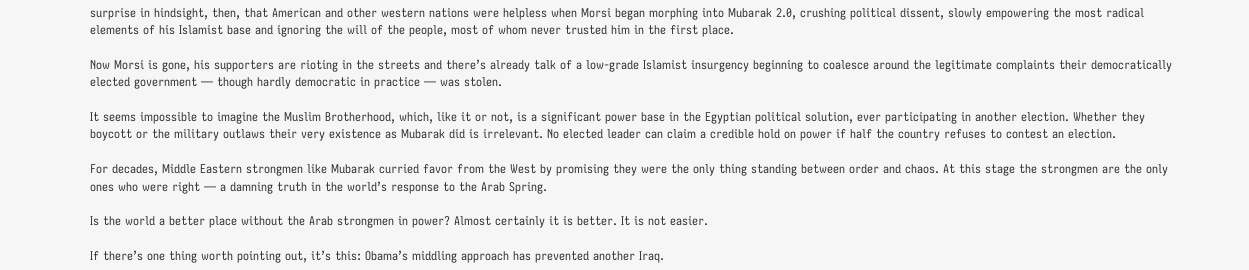surprise in hindsight, then, that American and other western nations were helpless when Morsi began morphing into Mubarak 2.0, crushing political dissent, slowly empowering the most radical elements of his Islamist base and ignoring the will of the people, most of whom never trusted him in the first place.

Now Morsi is gone, his supporters are rioting in the streets and there’s already talk of a low-grade Islamist insurgency beginning to coalesce around the legitimate complaints their democratically elected government — though hardly democratic in practice — was stolen.

It seems impossible to imagine the Muslim Brotherhood, which, like it or not, is a significant power base in the Egyptian political solution, ever participating in another election. Whether they boycott or the military outlaws their very existence as Mubarak did is irrelevant. No elected leader can claim a credible hold on power if half the country refuses to contest an election.

For decades, Middle Eastern strongmen like Mubarak curried favor from the West by promising they were the only thing standing between order and chaos. At this stage the strongmen are the only ones who were right — a damning truth in the world’s response to the Arab Spring.

Is the world a better place without the Arab strongmen in power? Almost certainly it is better. It is not easier.

If there’s one thing worth pointing out, it’s this: Obama’s middling approach has prevented another Iraq.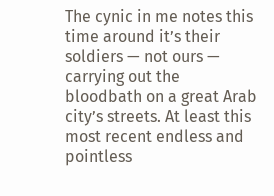The cynic in me notes this time around it’s their soldiers — not ours — carrying out the bloodbath on a great Arab city’s streets. At least this most recent endless and pointless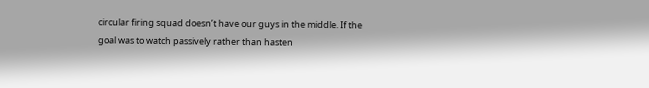circular firing squad doesn’t have our guys in the middle. If the goal was to watch passively rather than hasten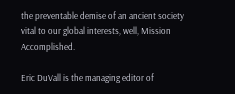the preventable demise of an ancient society vital to our global interests, well, Mission Accomplished.

Eric DuVall is the managing editor of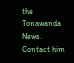the Tonawanda News. Contact him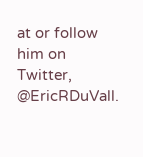at or follow him on Twitter, @EricRDuVall.